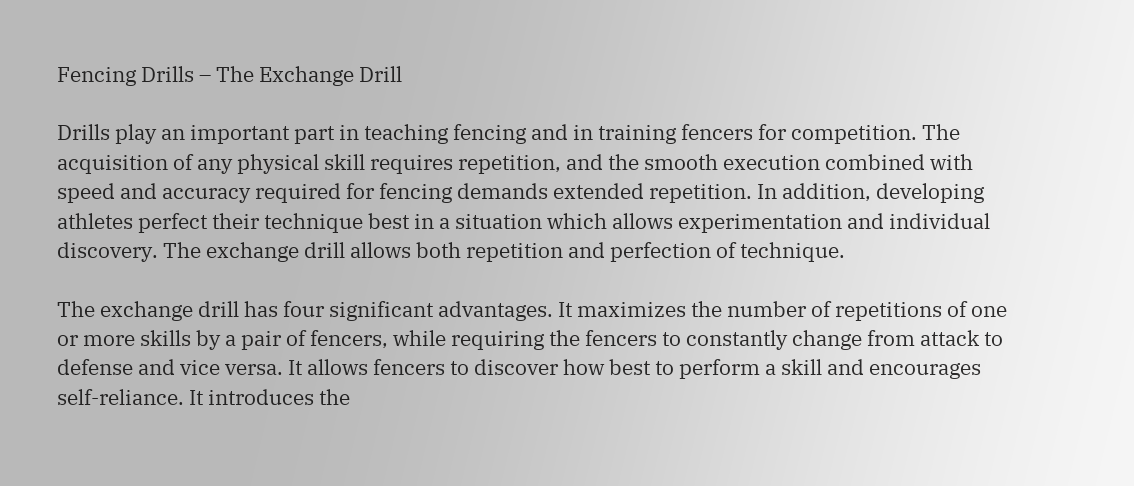Fencing Drills – The Exchange Drill

Drills play an important part in teaching fencing and in training fencers for competition. The acquisition of any physical skill requires repetition, and the smooth execution combined with speed and accuracy required for fencing demands extended repetition. In addition, developing athletes perfect their technique best in a situation which allows experimentation and individual discovery. The exchange drill allows both repetition and perfection of technique.

The exchange drill has four significant advantages. It maximizes the number of repetitions of one or more skills by a pair of fencers, while requiring the fencers to constantly change from attack to defense and vice versa. It allows fencers to discover how best to perform a skill and encourages self-reliance. It introduces the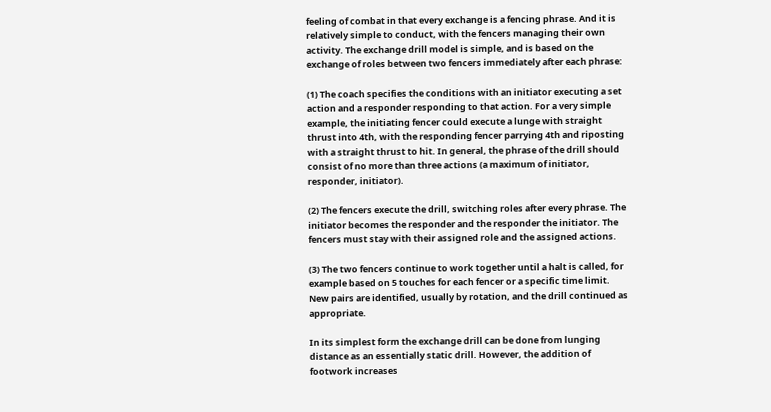feeling of combat in that every exchange is a fencing phrase. And it is relatively simple to conduct, with the fencers managing their own activity. The exchange drill model is simple, and is based on the exchange of roles between two fencers immediately after each phrase:

(1) The coach specifies the conditions with an initiator executing a set action and a responder responding to that action. For a very simple example, the initiating fencer could execute a lunge with straight thrust into 4th, with the responding fencer parrying 4th and riposting with a straight thrust to hit. In general, the phrase of the drill should consist of no more than three actions (a maximum of initiator, responder, initiator).

(2) The fencers execute the drill, switching roles after every phrase. The initiator becomes the responder and the responder the initiator. The fencers must stay with their assigned role and the assigned actions.

(3) The two fencers continue to work together until a halt is called, for example based on 5 touches for each fencer or a specific time limit. New pairs are identified, usually by rotation, and the drill continued as appropriate.

In its simplest form the exchange drill can be done from lunging distance as an essentially static drill. However, the addition of footwork increases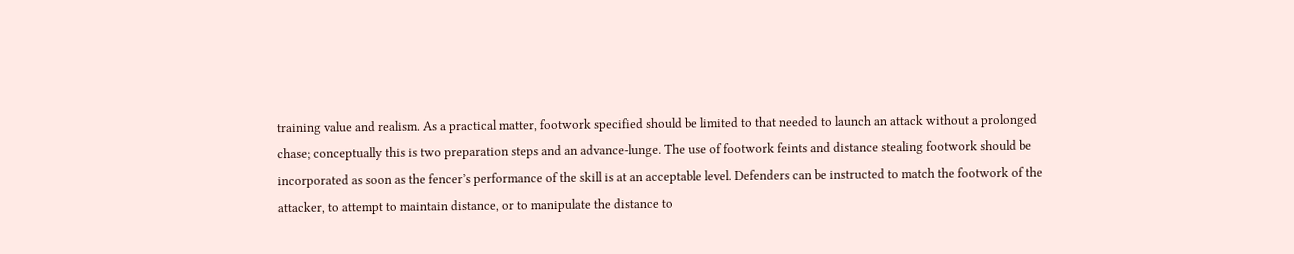training value and realism. As a practical matter, footwork specified should be limited to that needed to launch an attack without a prolonged chase; conceptually this is two preparation steps and an advance-lunge. The use of footwork feints and distance stealing footwork should be incorporated as soon as the fencer’s performance of the skill is at an acceptable level. Defenders can be instructed to match the footwork of the attacker, to attempt to maintain distance, or to manipulate the distance to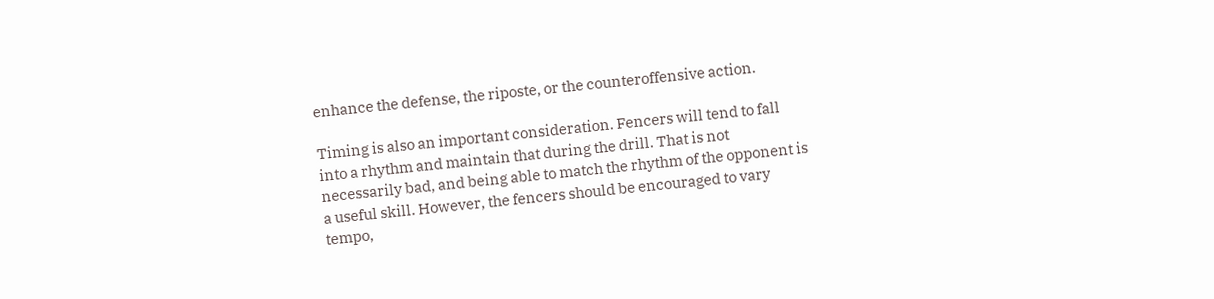enhance the defense, the riposte, or the counteroffensive action.

Timing is also an important consideration. Fencers will tend to fall into a rhythm and maintain that during the drill. That is not necessarily bad, and being able to match the rhythm of the opponent is a useful skill. However, the fencers should be encouraged to vary tempo,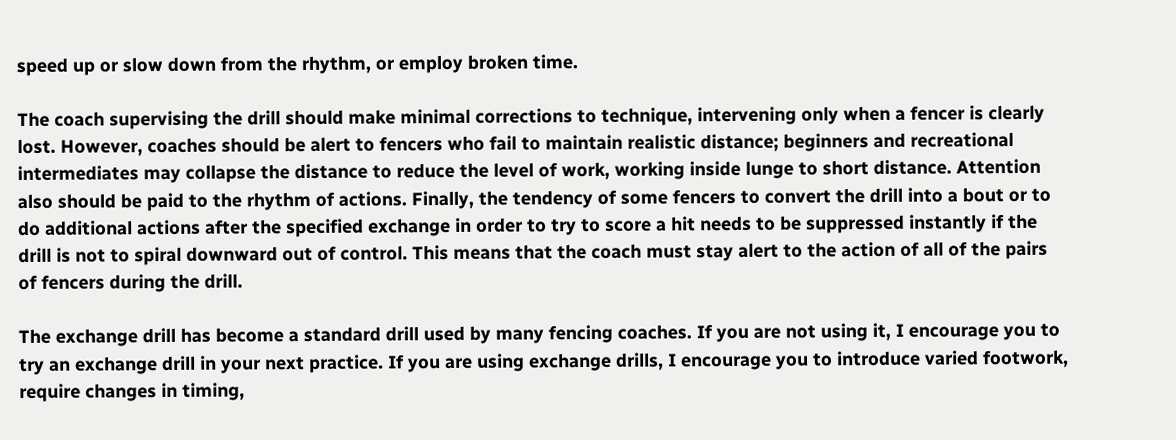speed up or slow down from the rhythm, or employ broken time.

The coach supervising the drill should make minimal corrections to technique, intervening only when a fencer is clearly lost. However, coaches should be alert to fencers who fail to maintain realistic distance; beginners and recreational intermediates may collapse the distance to reduce the level of work, working inside lunge to short distance. Attention also should be paid to the rhythm of actions. Finally, the tendency of some fencers to convert the drill into a bout or to do additional actions after the specified exchange in order to try to score a hit needs to be suppressed instantly if the drill is not to spiral downward out of control. This means that the coach must stay alert to the action of all of the pairs of fencers during the drill.

The exchange drill has become a standard drill used by many fencing coaches. If you are not using it, I encourage you to try an exchange drill in your next practice. If you are using exchange drills, I encourage you to introduce varied footwork, require changes in timing,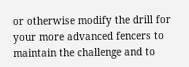or otherwise modify the drill for your more advanced fencers to maintain the challenge and to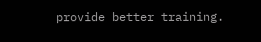provide better training.